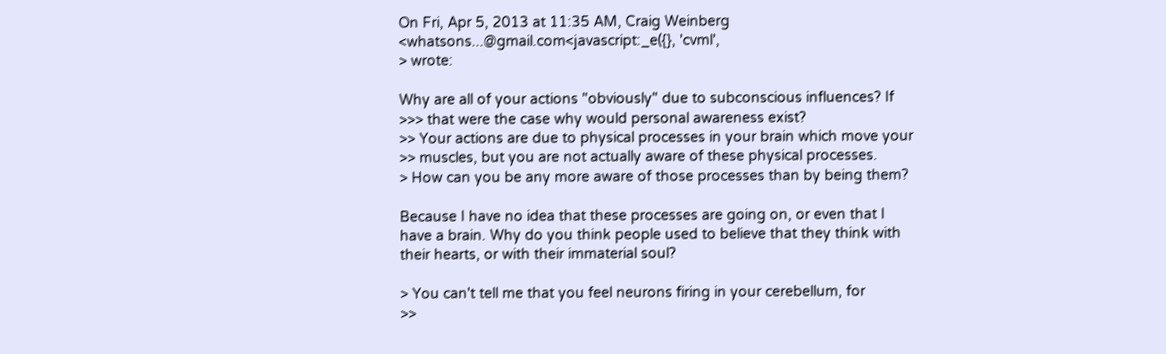On Fri, Apr 5, 2013 at 11:35 AM, Craig Weinberg
<whatsons...@gmail.com<javascript:_e({}, 'cvml',
> wrote:

Why are all of your actions "obviously" due to subconscious influences? If
>>> that were the case why would personal awareness exist?
>> Your actions are due to physical processes in your brain which move your
>> muscles, but you are not actually aware of these physical processes.
> How can you be any more aware of those processes than by being them?

Because I have no idea that these processes are going on, or even that I
have a brain. Why do you think people used to believe that they think with
their hearts, or with their immaterial soul?

> You can't tell me that you feel neurons firing in your cerebellum, for
>>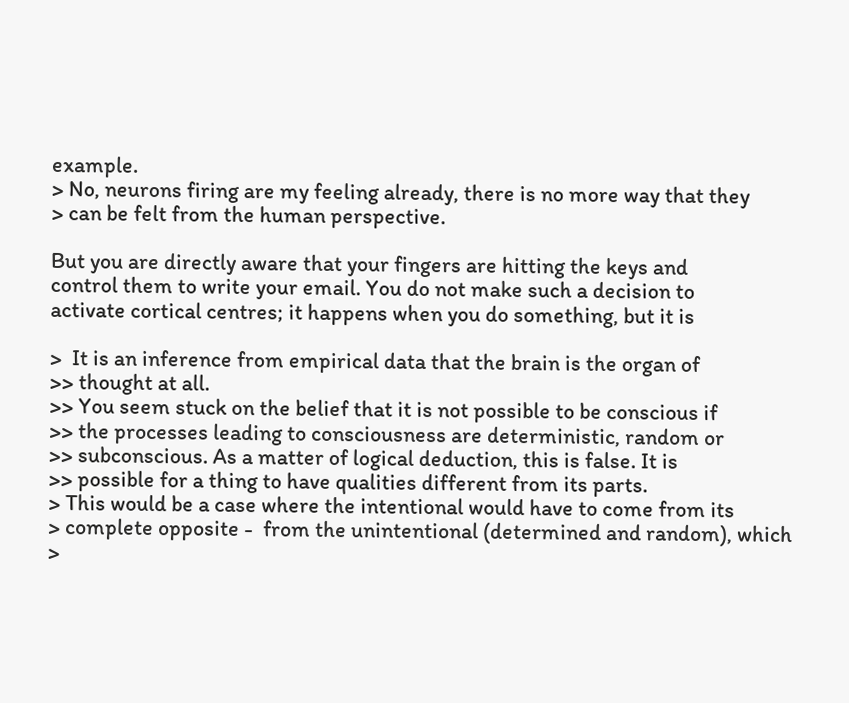example.
> No, neurons firing are my feeling already, there is no more way that they
> can be felt from the human perspective.

But you are directly aware that your fingers are hitting the keys and
control them to write your email. You do not make such a decision to
activate cortical centres; it happens when you do something, but it is

>  It is an inference from empirical data that the brain is the organ of
>> thought at all.
>> You seem stuck on the belief that it is not possible to be conscious if
>> the processes leading to consciousness are deterministic, random or
>> subconscious. As a matter of logical deduction, this is false. It is
>> possible for a thing to have qualities different from its parts.
> This would be a case where the intentional would have to come from its
> complete opposite -  from the unintentional (determined and random), which
>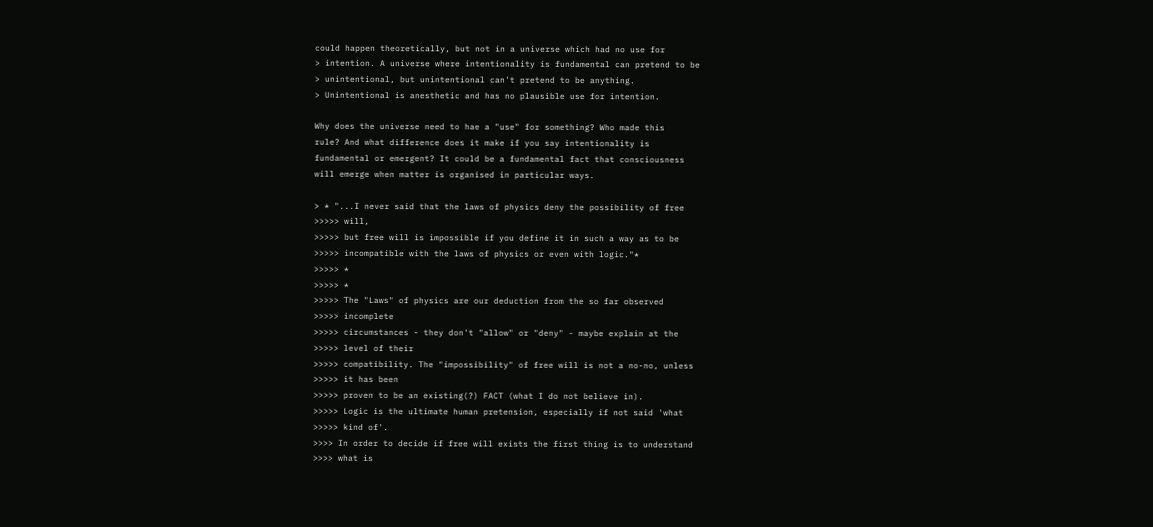could happen theoretically, but not in a universe which had no use for
> intention. A universe where intentionality is fundamental can pretend to be
> unintentional, but unintentional can't pretend to be anything.
> Unintentional is anesthetic and has no plausible use for intention.

Why does the universe need to hae a "use" for something? Who made this
rule? And what difference does it make if you say intentionality is
fundamental or emergent? It could be a fundamental fact that consciousness
will emerge when matter is organised in particular ways.

> * "...I never said that the laws of physics deny the possibility of free
>>>>> will,
>>>>> but free will is impossible if you define it in such a way as to be
>>>>> incompatible with the laws of physics or even with logic."*
>>>>> *
>>>>> *
>>>>> The "Laws" of physics are our deduction from the so far observed
>>>>> incomplete
>>>>> circumstances - they don't "allow" or "deny" - maybe explain at the
>>>>> level of their
>>>>> compatibility. The "impossibility" of free will is not a no-no, unless
>>>>> it has been
>>>>> proven to be an existing(?) FACT (what I do not believe in).
>>>>> Logic is the ultimate human pretension, especially if not said 'what
>>>>> kind of'.
>>>> In order to decide if free will exists the first thing is to understand
>>>> what is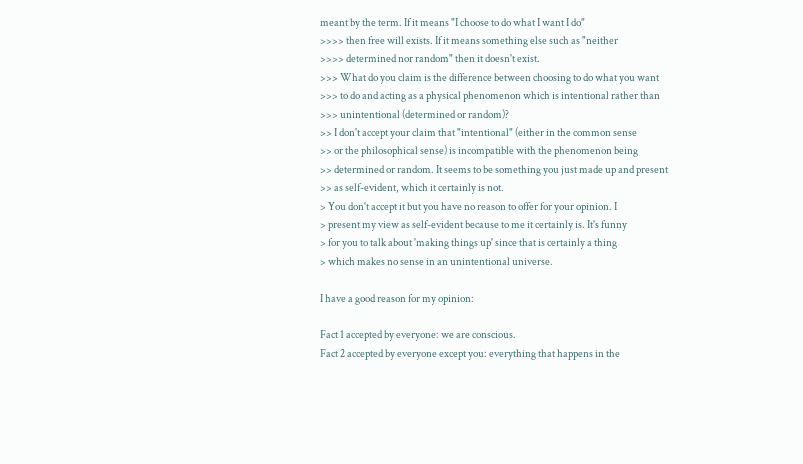meant by the term. If it means "I choose to do what I want I do"
>>>> then free will exists. If it means something else such as "neither
>>>> determined nor random" then it doesn't exist.
>>> What do you claim is the difference between choosing to do what you want
>>> to do and acting as a physical phenomenon which is intentional rather than
>>> unintentional (determined or random)?
>> I don't accept your claim that "intentional" (either in the common sense
>> or the philosophical sense) is incompatible with the phenomenon being
>> determined or random. It seems to be something you just made up and present
>> as self-evident, which it certainly is not.
> You don't accept it but you have no reason to offer for your opinion. I
> present my view as self-evident because to me it certainly is. It's funny
> for you to talk about 'making things up' since that is certainly a thing
> which makes no sense in an unintentional universe.

I have a good reason for my opinion:

Fact 1 accepted by everyone: we are conscious.
Fact 2 accepted by everyone except you: everything that happens in the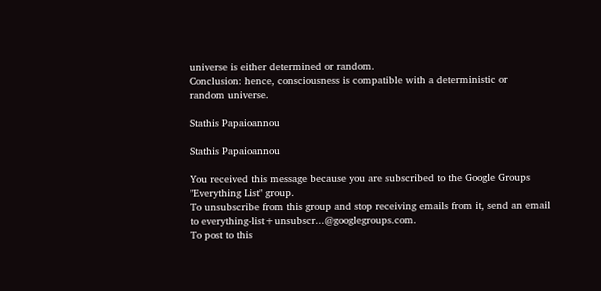universe is either determined or random.
Conclusion: hence, consciousness is compatible with a deterministic or
random universe.

Stathis Papaioannou

Stathis Papaioannou

You received this message because you are subscribed to the Google Groups
"Everything List" group.
To unsubscribe from this group and stop receiving emails from it, send an email
to everything-list+unsubscr...@googlegroups.com.
To post to this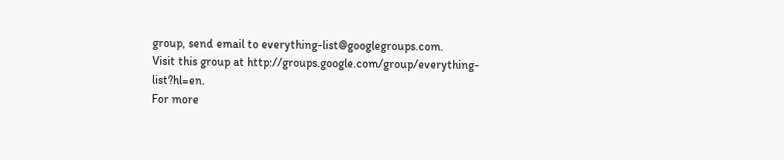group, send email to everything-list@googlegroups.com.
Visit this group at http://groups.google.com/group/everything-list?hl=en.
For more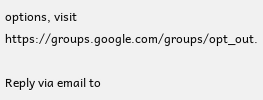options, visit https://groups.google.com/groups/opt_out.

Reply via email to